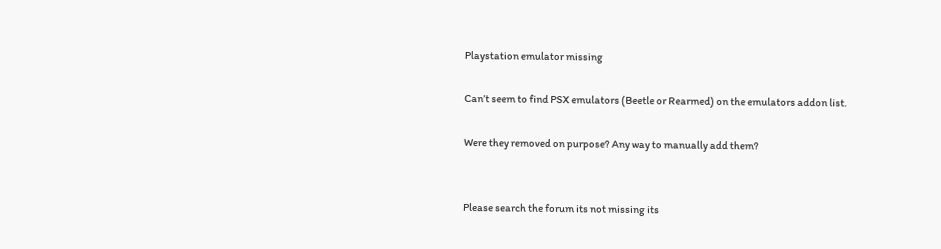Playstation emulator missing

Can’t seem to find PSX emulators (Beetle or Rearmed) on the emulators addon list.

Were they removed on purpose? Any way to manually add them?


Please search the forum its not missing its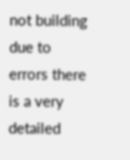not building due to errors there is a very detailed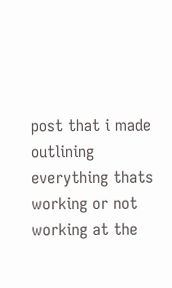post that i made outlining everything thats working or not working at the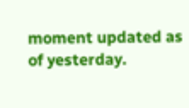moment updated as of yesterday.